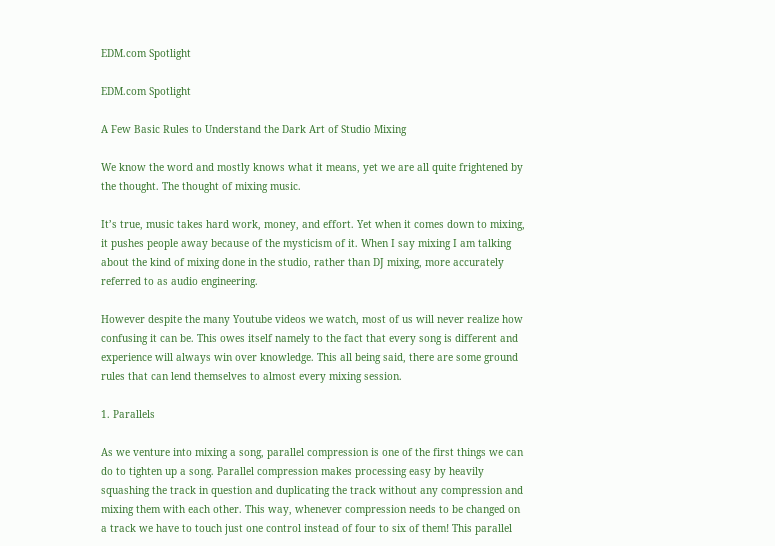EDM.com Spotlight

EDM.com Spotlight

A Few Basic Rules to Understand the Dark Art of Studio Mixing

We know the word and mostly knows what it means, yet we are all quite frightened by the thought. The thought of mixing music.

It’s true, music takes hard work, money, and effort. Yet when it comes down to mixing, it pushes people away because of the mysticism of it. When I say mixing I am talking about the kind of mixing done in the studio, rather than DJ mixing, more accurately referred to as audio engineering.

However despite the many Youtube videos we watch, most of us will never realize how confusing it can be. This owes itself namely to the fact that every song is different and experience will always win over knowledge. This all being said, there are some ground rules that can lend themselves to almost every mixing session.

1. Parallels

As we venture into mixing a song, parallel compression is one of the first things we can do to tighten up a song. Parallel compression makes processing easy by heavily squashing the track in question and duplicating the track without any compression and mixing them with each other. This way, whenever compression needs to be changed on a track we have to touch just one control instead of four to six of them! This parallel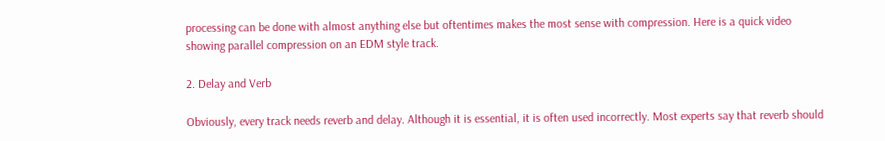processing can be done with almost anything else but oftentimes makes the most sense with compression. Here is a quick video showing parallel compression on an EDM style track.

2. Delay and Verb

Obviously, every track needs reverb and delay. Although it is essential, it is often used incorrectly. Most experts say that reverb should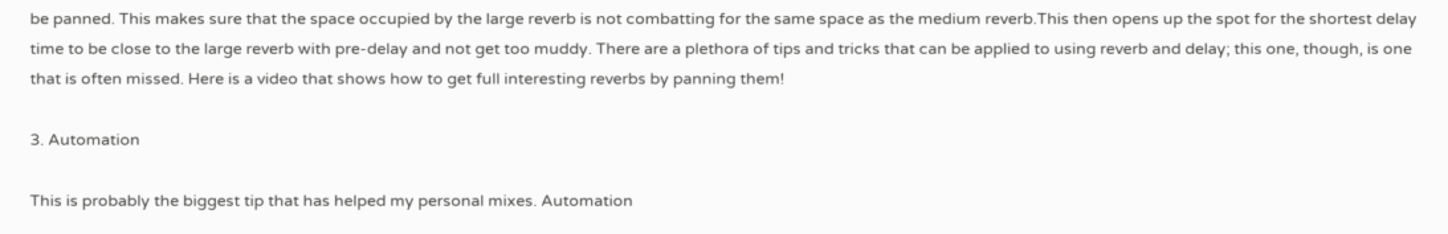be panned. This makes sure that the space occupied by the large reverb is not combatting for the same space as the medium reverb.This then opens up the spot for the shortest delay time to be close to the large reverb with pre-delay and not get too muddy. There are a plethora of tips and tricks that can be applied to using reverb and delay; this one, though, is one that is often missed. Here is a video that shows how to get full interesting reverbs by panning them!

3. Automation

This is probably the biggest tip that has helped my personal mixes. Automation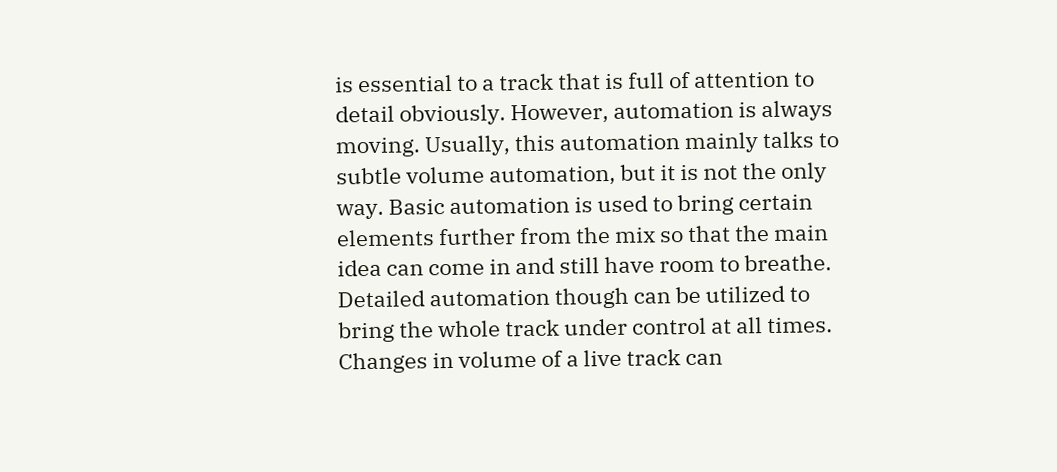is essential to a track that is full of attention to detail obviously. However, automation is always moving. Usually, this automation mainly talks to subtle volume automation, but it is not the only way. Basic automation is used to bring certain elements further from the mix so that the main idea can come in and still have room to breathe. Detailed automation though can be utilized to bring the whole track under control at all times. Changes in volume of a live track can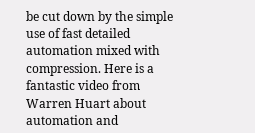be cut down by the simple use of fast detailed automation mixed with compression. Here is a fantastic video from Warren Huart about automation and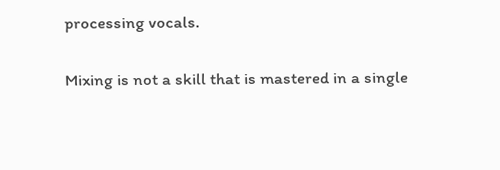processing vocals.

Mixing is not a skill that is mastered in a single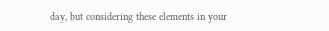day, but considering these elements in your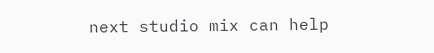next studio mix can help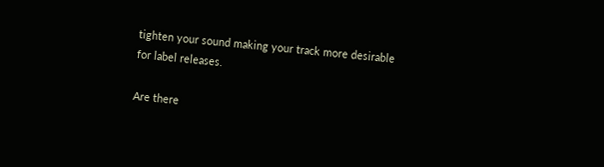tighten your sound making your track more desirable for label releases.

Are there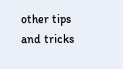other tips and tricks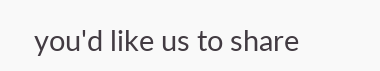you'd like us to share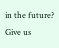in the future? Give us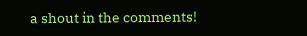a shout in the comments!